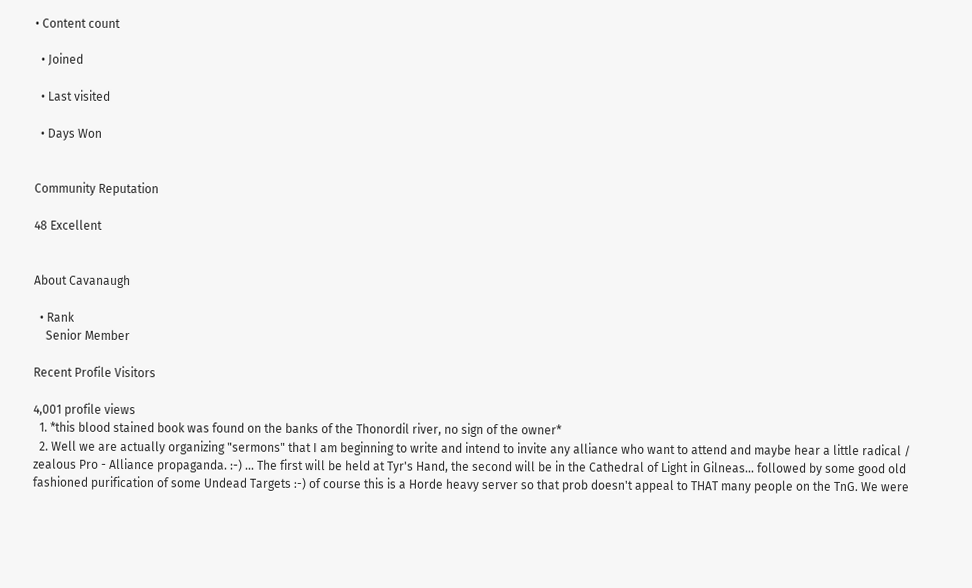• Content count

  • Joined

  • Last visited

  • Days Won


Community Reputation

48 Excellent


About Cavanaugh

  • Rank
    Senior Member

Recent Profile Visitors

4,001 profile views
  1. *this blood stained book was found on the banks of the Thonordil river, no sign of the owner*
  2. Well we are actually organizing "sermons" that I am beginning to write and intend to invite any alliance who want to attend and maybe hear a little radical / zealous Pro - Alliance propaganda. :-) ... The first will be held at Tyr's Hand, the second will be in the Cathedral of Light in Gilneas... followed by some good old fashioned purification of some Undead Targets :-) of course this is a Horde heavy server so that prob doesn't appeal to THAT many people on the TnG. We were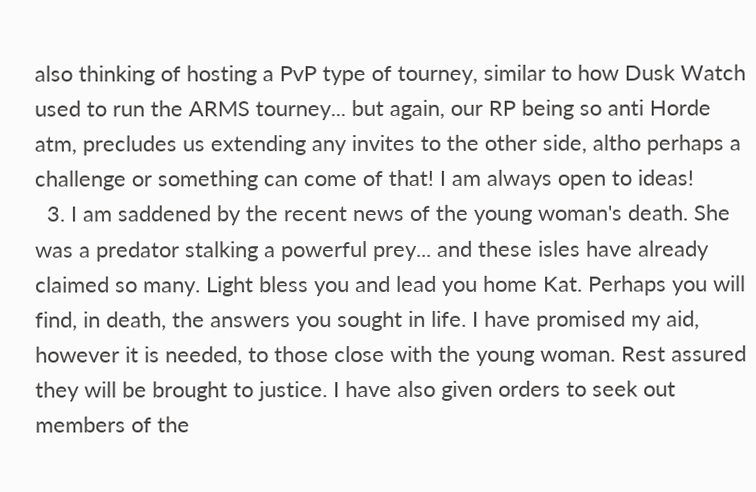also thinking of hosting a PvP type of tourney, similar to how Dusk Watch used to run the ARMS tourney... but again, our RP being so anti Horde atm, precludes us extending any invites to the other side, altho perhaps a challenge or something can come of that! I am always open to ideas!
  3. I am saddened by the recent news of the young woman's death. She was a predator stalking a powerful prey... and these isles have already claimed so many. Light bless you and lead you home Kat. Perhaps you will find, in death, the answers you sought in life. I have promised my aid, however it is needed, to those close with the young woman. Rest assured they will be brought to justice. I have also given orders to seek out members of the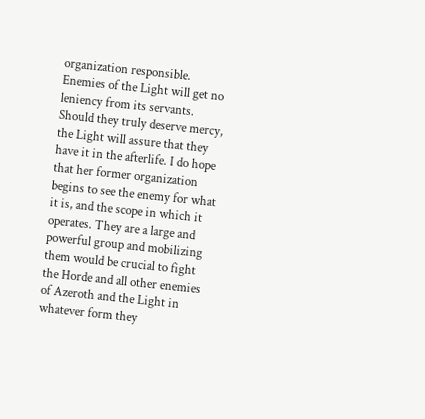organization responsible. Enemies of the Light will get no leniency from its servants. Should they truly deserve mercy, the Light will assure that they have it in the afterlife. I do hope that her former organization begins to see the enemy for what it is, and the scope in which it operates. They are a large and powerful group and mobilizing them would be crucial to fight the Horde and all other enemies of Azeroth and the Light in whatever form they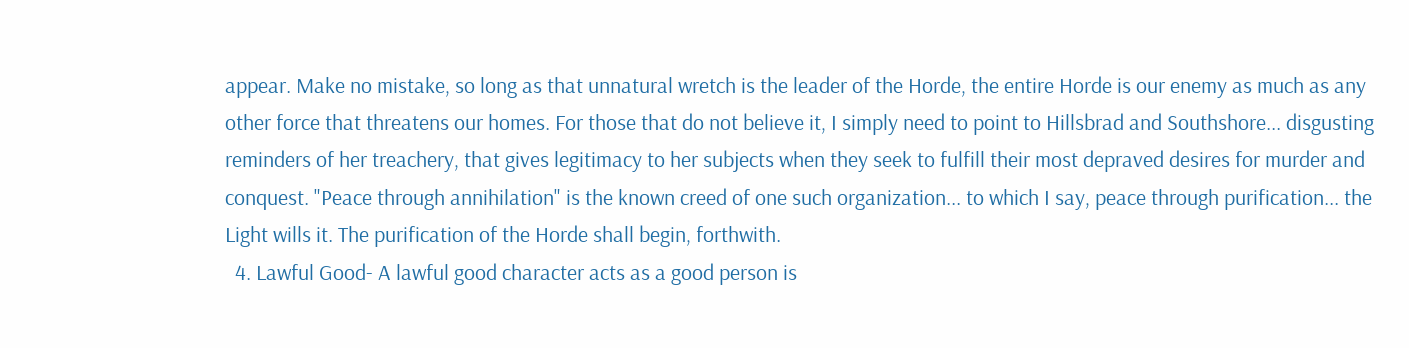appear. Make no mistake, so long as that unnatural wretch is the leader of the Horde, the entire Horde is our enemy as much as any other force that threatens our homes. For those that do not believe it, I simply need to point to Hillsbrad and Southshore... disgusting reminders of her treachery, that gives legitimacy to her subjects when they seek to fulfill their most depraved desires for murder and conquest. "Peace through annihilation" is the known creed of one such organization... to which I say, peace through purification... the Light wills it. The purification of the Horde shall begin, forthwith.
  4. Lawful Good- A lawful good character acts as a good person is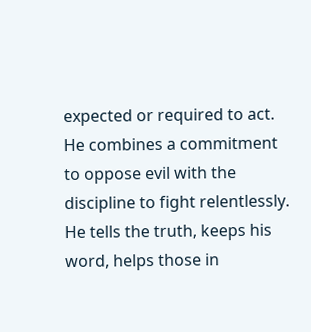expected or required to act. He combines a commitment to oppose evil with the discipline to fight relentlessly. He tells the truth, keeps his word, helps those in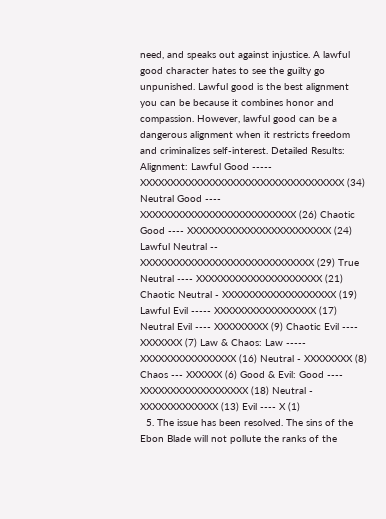need, and speaks out against injustice. A lawful good character hates to see the guilty go unpunished. Lawful good is the best alignment you can be because it combines honor and compassion. However, lawful good can be a dangerous alignment when it restricts freedom and criminalizes self-interest. Detailed Results: Alignment: Lawful Good ----- XXXXXXXXXXXXXXXXXXXXXXXXXXXXXXXXXX (34) Neutral Good ---- XXXXXXXXXXXXXXXXXXXXXXXXXX (26) Chaotic Good ---- XXXXXXXXXXXXXXXXXXXXXXXX (24) Lawful Neutral -- XXXXXXXXXXXXXXXXXXXXXXXXXXXXX (29) True Neutral ---- XXXXXXXXXXXXXXXXXXXXX (21) Chaotic Neutral - XXXXXXXXXXXXXXXXXXX (19) Lawful Evil ----- XXXXXXXXXXXXXXXXX (17) Neutral Evil ---- XXXXXXXXX (9) Chaotic Evil ---- XXXXXXX (7) Law & Chaos: Law ----- XXXXXXXXXXXXXXXX (16) Neutral - XXXXXXXX (8) Chaos --- XXXXXX (6) Good & Evil: Good ---- XXXXXXXXXXXXXXXXXX (18) Neutral - XXXXXXXXXXXXX (13) Evil ---- X (1)
  5. The issue has been resolved. The sins of the Ebon Blade will not pollute the ranks of the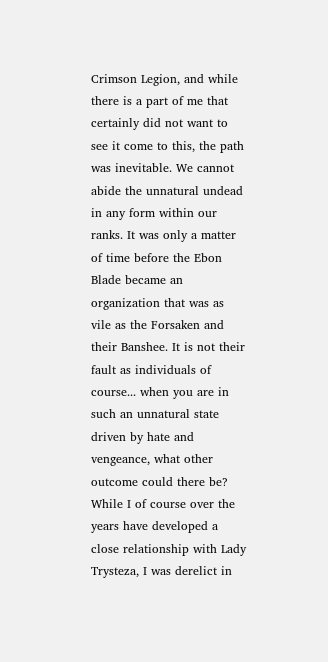Crimson Legion, and while there is a part of me that certainly did not want to see it come to this, the path was inevitable. We cannot abide the unnatural undead in any form within our ranks. It was only a matter of time before the Ebon Blade became an organization that was as vile as the Forsaken and their Banshee. It is not their fault as individuals of course... when you are in such an unnatural state driven by hate and vengeance, what other outcome could there be? While I of course over the years have developed a close relationship with Lady Trysteza, I was derelict in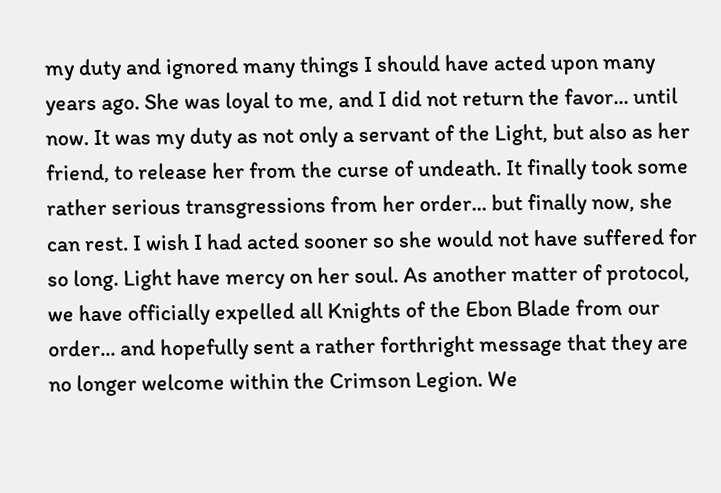my duty and ignored many things I should have acted upon many years ago. She was loyal to me, and I did not return the favor... until now. It was my duty as not only a servant of the Light, but also as her friend, to release her from the curse of undeath. It finally took some rather serious transgressions from her order... but finally now, she can rest. I wish I had acted sooner so she would not have suffered for so long. Light have mercy on her soul. As another matter of protocol, we have officially expelled all Knights of the Ebon Blade from our order... and hopefully sent a rather forthright message that they are no longer welcome within the Crimson Legion. We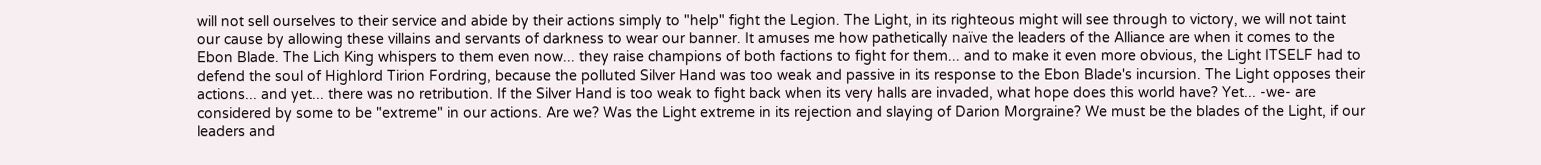will not sell ourselves to their service and abide by their actions simply to "help" fight the Legion. The Light, in its righteous might will see through to victory, we will not taint our cause by allowing these villains and servants of darkness to wear our banner. It amuses me how pathetically naïve the leaders of the Alliance are when it comes to the Ebon Blade. The Lich King whispers to them even now... they raise champions of both factions to fight for them... and to make it even more obvious, the Light ITSELF had to defend the soul of Highlord Tirion Fordring, because the polluted Silver Hand was too weak and passive in its response to the Ebon Blade's incursion. The Light opposes their actions... and yet... there was no retribution. If the Silver Hand is too weak to fight back when its very halls are invaded, what hope does this world have? Yet... -we- are considered by some to be "extreme" in our actions. Are we? Was the Light extreme in its rejection and slaying of Darion Morgraine? We must be the blades of the Light, if our leaders and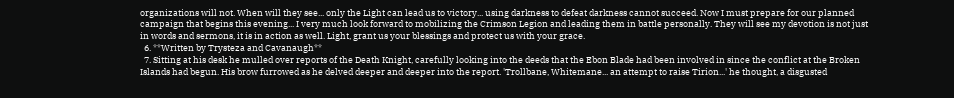organizations will not. When will they see... only the Light can lead us to victory... using darkness to defeat darkness cannot succeed. Now I must prepare for our planned campaign that begins this evening... I very much look forward to mobilizing the Crimson Legion and leading them in battle personally. They will see my devotion is not just in words and sermons, it is in action as well. Light, grant us your blessings and protect us with your grace.
  6. **Written by Trysteza and Cavanaugh**
  7. Sitting at his desk he mulled over reports of the Death Knight, carefully looking into the deeds that the Ebon Blade had been involved in since the conflict at the Broken Islands had begun. His brow furrowed as he delved deeper and deeper into the report. 'Trollbane, Whitemane... an attempt to raise Tirion...' he thought, a disgusted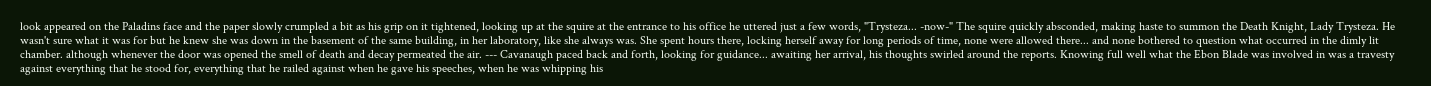look appeared on the Paladins face and the paper slowly crumpled a bit as his grip on it tightened, looking up at the squire at the entrance to his office he uttered just a few words, "Trysteza... -now-" The squire quickly absconded, making haste to summon the Death Knight, Lady Trysteza. He wasn't sure what it was for but he knew she was down in the basement of the same building, in her laboratory, like she always was. She spent hours there, locking herself away for long periods of time, none were allowed there... and none bothered to question what occurred in the dimly lit chamber. although whenever the door was opened the smell of death and decay permeated the air. --- Cavanaugh paced back and forth, looking for guidance... awaiting her arrival, his thoughts swirled around the reports. Knowing full well what the Ebon Blade was involved in was a travesty against everything that he stood for, everything that he railed against when he gave his speeches, when he was whipping his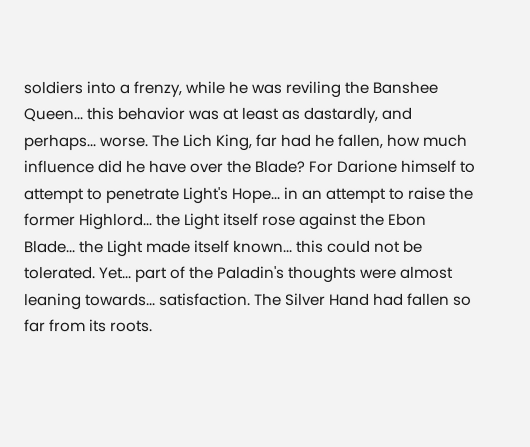soldiers into a frenzy, while he was reviling the Banshee Queen... this behavior was at least as dastardly, and perhaps... worse. The Lich King, far had he fallen, how much influence did he have over the Blade? For Darione himself to attempt to penetrate Light's Hope... in an attempt to raise the former Highlord... the Light itself rose against the Ebon Blade... the Light made itself known... this could not be tolerated. Yet... part of the Paladin's thoughts were almost leaning towards... satisfaction. The Silver Hand had fallen so far from its roots.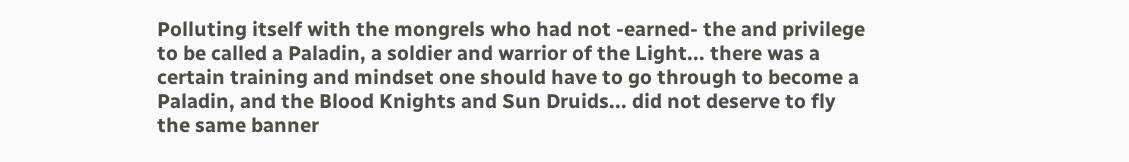Polluting itself with the mongrels who had not -earned- the and privilege to be called a Paladin, a soldier and warrior of the Light... there was a certain training and mindset one should have to go through to become a Paladin, and the Blood Knights and Sun Druids... did not deserve to fly the same banner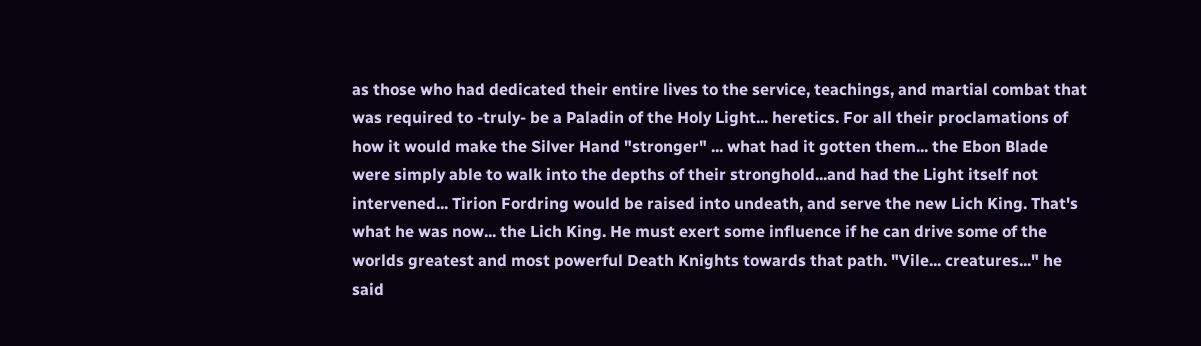as those who had dedicated their entire lives to the service, teachings, and martial combat that was required to -truly- be a Paladin of the Holy Light... heretics. For all their proclamations of how it would make the Silver Hand "stronger" ... what had it gotten them... the Ebon Blade were simply able to walk into the depths of their stronghold...and had the Light itself not intervened... Tirion Fordring would be raised into undeath, and serve the new Lich King. That's what he was now... the Lich King. He must exert some influence if he can drive some of the worlds greatest and most powerful Death Knights towards that path. "Vile... creatures..." he said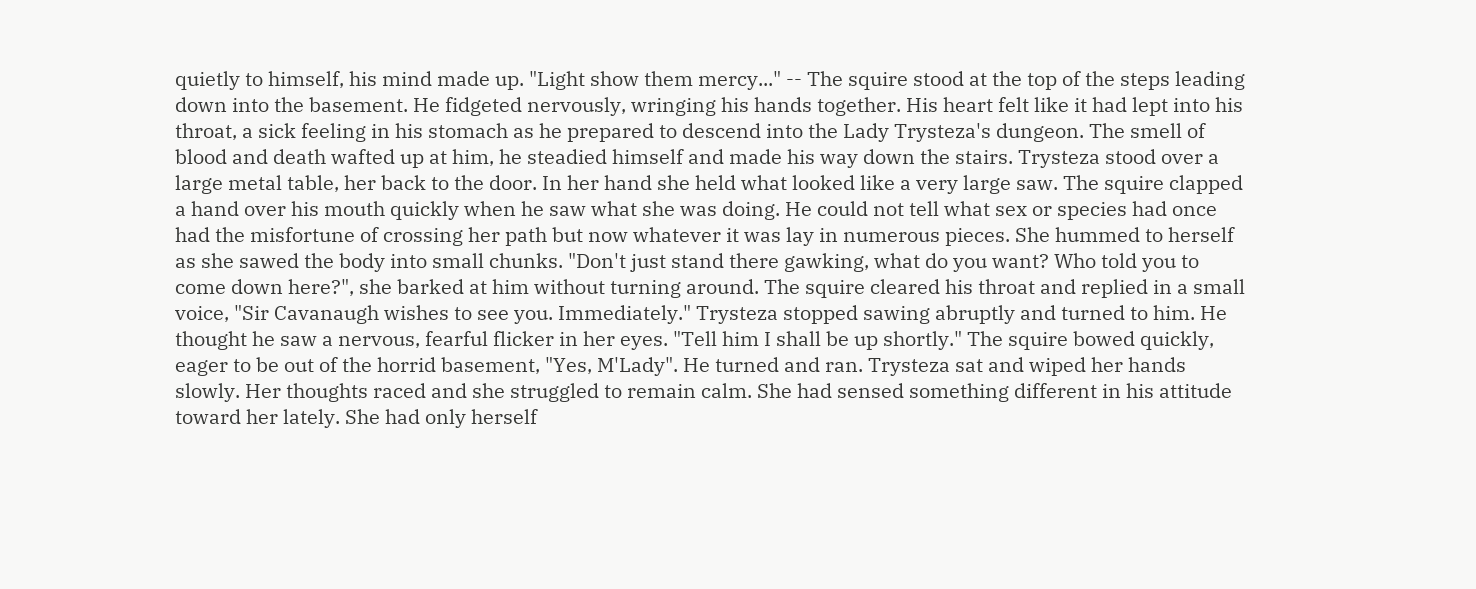quietly to himself, his mind made up. "Light show them mercy..." -- The squire stood at the top of the steps leading down into the basement. He fidgeted nervously, wringing his hands together. His heart felt like it had lept into his throat, a sick feeling in his stomach as he prepared to descend into the Lady Trysteza's dungeon. The smell of blood and death wafted up at him, he steadied himself and made his way down the stairs. Trysteza stood over a large metal table, her back to the door. In her hand she held what looked like a very large saw. The squire clapped a hand over his mouth quickly when he saw what she was doing. He could not tell what sex or species had once had the misfortune of crossing her path but now whatever it was lay in numerous pieces. She hummed to herself as she sawed the body into small chunks. "Don't just stand there gawking, what do you want? Who told you to come down here?", she barked at him without turning around. The squire cleared his throat and replied in a small voice, "Sir Cavanaugh wishes to see you. Immediately." Trysteza stopped sawing abruptly and turned to him. He thought he saw a nervous, fearful flicker in her eyes. "Tell him I shall be up shortly." The squire bowed quickly, eager to be out of the horrid basement, "Yes, M'Lady". He turned and ran. Trysteza sat and wiped her hands slowly. Her thoughts raced and she struggled to remain calm. She had sensed something different in his attitude toward her lately. She had only herself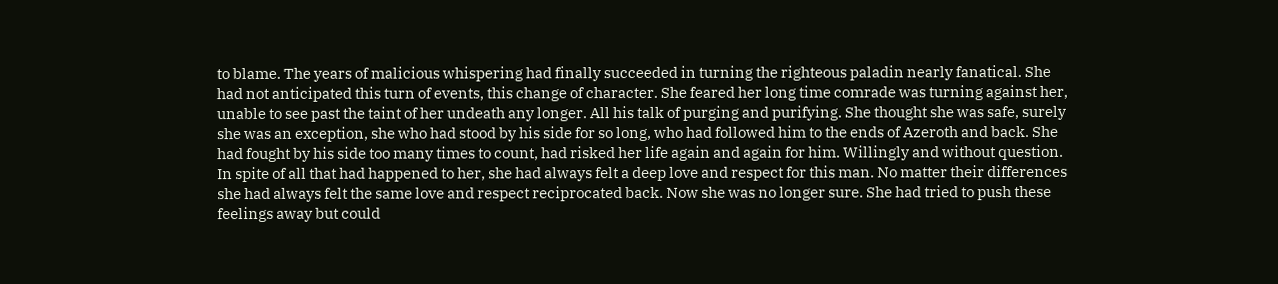to blame. The years of malicious whispering had finally succeeded in turning the righteous paladin nearly fanatical. She had not anticipated this turn of events, this change of character. She feared her long time comrade was turning against her, unable to see past the taint of her undeath any longer. All his talk of purging and purifying. She thought she was safe, surely she was an exception, she who had stood by his side for so long, who had followed him to the ends of Azeroth and back. She had fought by his side too many times to count, had risked her life again and again for him. Willingly and without question. In spite of all that had happened to her, she had always felt a deep love and respect for this man. No matter their differences she had always felt the same love and respect reciprocated back. Now she was no longer sure. She had tried to push these feelings away but could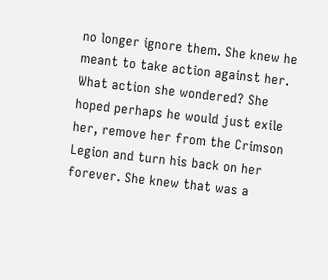no longer ignore them. She knew he meant to take action against her. What action she wondered? She hoped perhaps he would just exile her, remove her from the Crimson Legion and turn his back on her forever. She knew that was a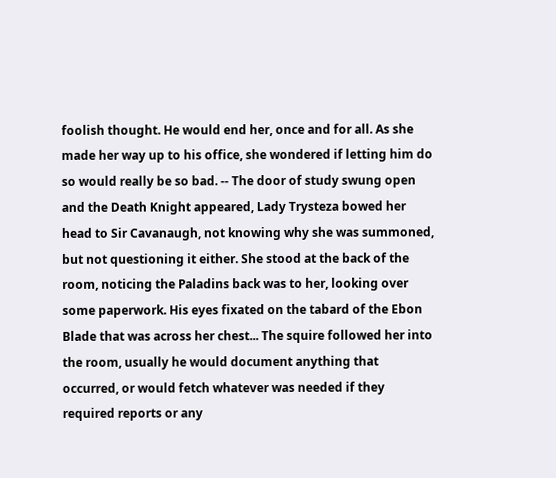foolish thought. He would end her, once and for all. As she made her way up to his office, she wondered if letting him do so would really be so bad. -- The door of study swung open and the Death Knight appeared, Lady Trysteza bowed her head to Sir Cavanaugh, not knowing why she was summoned, but not questioning it either. She stood at the back of the room, noticing the Paladins back was to her, looking over some paperwork. His eyes fixated on the tabard of the Ebon Blade that was across her chest... The squire followed her into the room, usually he would document anything that occurred, or would fetch whatever was needed if they required reports or any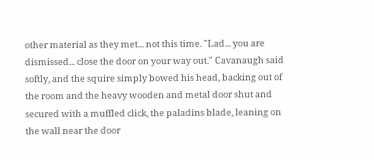other material as they met... not this time. "Lad... you are dismissed... close the door on your way out." Cavanaugh said softly, and the squire simply bowed his head, backing out of the room and the heavy wooden and metal door shut and secured with a muffled click, the paladins blade, leaning on the wall near the door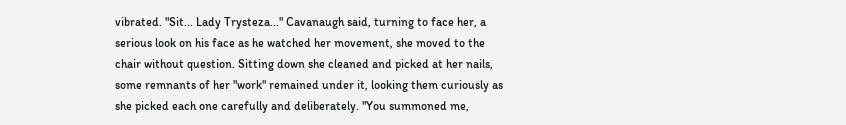vibrated. "Sit... Lady Trysteza..." Cavanaugh said, turning to face her, a serious look on his face as he watched her movement, she moved to the chair without question. Sitting down she cleaned and picked at her nails, some remnants of her "work" remained under it, looking them curiously as she picked each one carefully and deliberately. "You summoned me,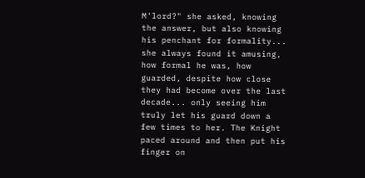M'lord?" she asked, knowing the answer, but also knowing his penchant for formality... she always found it amusing, how formal he was, how guarded, despite how close they had become over the last decade... only seeing him truly let his guard down a few times to her. The Knight paced around and then put his finger on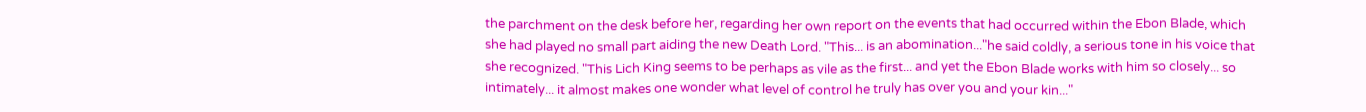the parchment on the desk before her, regarding her own report on the events that had occurred within the Ebon Blade, which she had played no small part aiding the new Death Lord. "This... is an abomination..."he said coldly, a serious tone in his voice that she recognized. "This Lich King seems to be perhaps as vile as the first... and yet the Ebon Blade works with him so closely... so intimately... it almost makes one wonder what level of control he truly has over you and your kin..."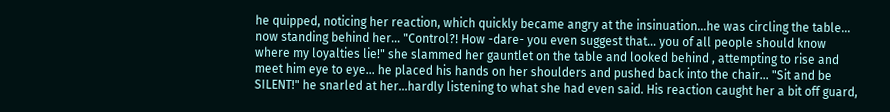he quipped, noticing her reaction, which quickly became angry at the insinuation...he was circling the table... now standing behind her... "Control?! How -dare- you even suggest that... you of all people should know where my loyalties lie!" she slammed her gauntlet on the table and looked behind , attempting to rise and meet him eye to eye... he placed his hands on her shoulders and pushed back into the chair... "Sit and be SILENT!" he snarled at her...hardly listening to what she had even said. His reaction caught her a bit off guard,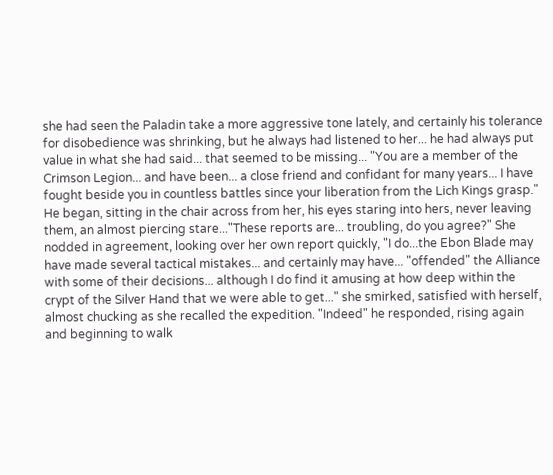she had seen the Paladin take a more aggressive tone lately, and certainly his tolerance for disobedience was shrinking, but he always had listened to her... he had always put value in what she had said... that seemed to be missing... "You are a member of the Crimson Legion... and have been... a close friend and confidant for many years... I have fought beside you in countless battles since your liberation from the Lich Kings grasp." He began, sitting in the chair across from her, his eyes staring into hers, never leaving them, an almost piercing stare..."These reports are... troubling, do you agree?" She nodded in agreement, looking over her own report quickly, "I do...the Ebon Blade may have made several tactical mistakes... and certainly may have... "offended" the Alliance with some of their decisions... although I do find it amusing at how deep within the crypt of the Silver Hand that we were able to get..." she smirked, satisfied with herself, almost chucking as she recalled the expedition. "Indeed" he responded, rising again and beginning to walk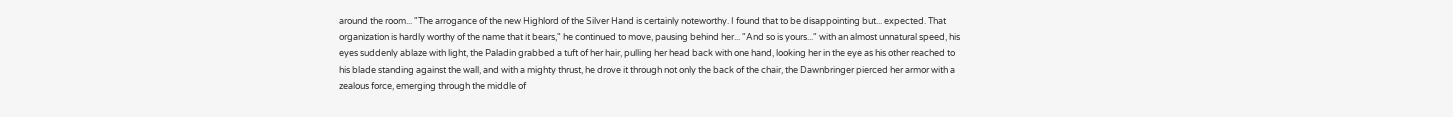around the room... "The arrogance of the new Highlord of the Silver Hand is certainly noteworthy. I found that to be disappointing but... expected. That organization is hardly worthy of the name that it bears," he continued to move, pausing behind her... "And so is yours..." with an almost unnatural speed, his eyes suddenly ablaze with light, the Paladin grabbed a tuft of her hair, pulling her head back with one hand, looking her in the eye as his other reached to his blade standing against the wall, and with a mighty thrust, he drove it through not only the back of the chair, the Dawnbringer pierced her armor with a zealous force, emerging through the middle of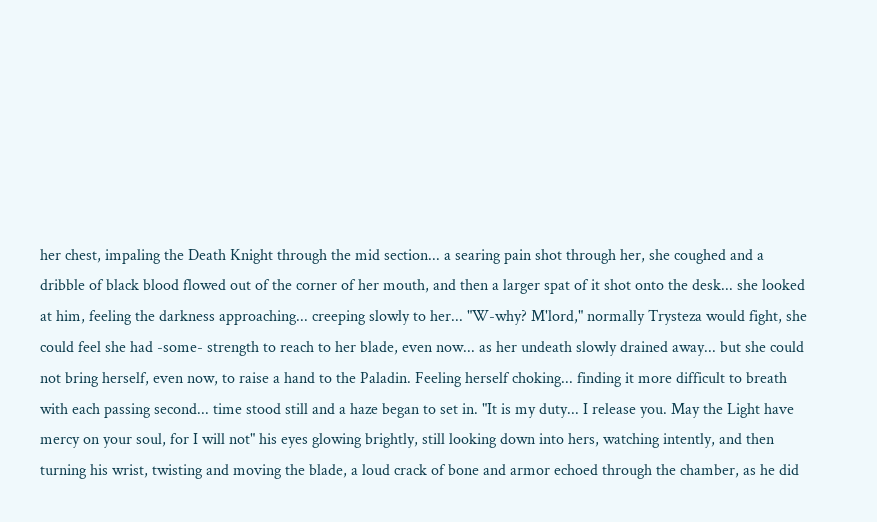her chest, impaling the Death Knight through the mid section... a searing pain shot through her, she coughed and a dribble of black blood flowed out of the corner of her mouth, and then a larger spat of it shot onto the desk... she looked at him, feeling the darkness approaching... creeping slowly to her... "W-why? M'lord," normally Trysteza would fight, she could feel she had -some- strength to reach to her blade, even now... as her undeath slowly drained away... but she could not bring herself, even now, to raise a hand to the Paladin. Feeling herself choking... finding it more difficult to breath with each passing second... time stood still and a haze began to set in. "It is my duty... I release you. May the Light have mercy on your soul, for I will not" his eyes glowing brightly, still looking down into hers, watching intently, and then turning his wrist, twisting and moving the blade, a loud crack of bone and armor echoed through the chamber, as he did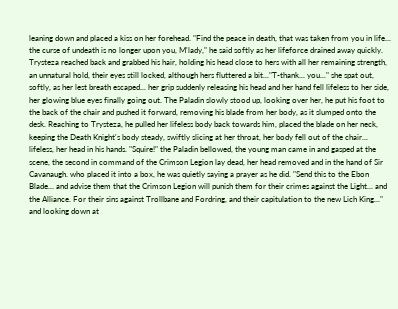leaning down and placed a kiss on her forehead. "Find the peace in death, that was taken from you in life... the curse of undeath is no longer upon you, M'lady," he said softly as her lifeforce drained away quickly. Trysteza reached back and grabbed his hair, holding his head close to hers with all her remaining strength, an unnatural hold, their eyes still locked, although hers fluttered a bit..."T-thank... you..." she spat out, softly, as her lest breath escaped... her grip suddenly releasing his head and her hand fell lifeless to her side, her glowing blue eyes finally going out. The Paladin slowly stood up, looking over her, he put his foot to the back of the chair and pushed it forward, removing his blade from her body, as it slumped onto the desk. Reaching to Trysteza, he pulled her lifeless body back towards him, placed the blade on her neck, keeping the Death Knight's body steady, swiftly slicing at her throat, her body fell out of the chair... lifeless, her head in his hands. "Squire!" the Paladin bellowed, the young man came in and gasped at the scene, the second in command of the Crimson Legion lay dead, her head removed and in the hand of Sir Cavanaugh. who placed it into a box, he was quietly saying a prayer as he did. "Send this to the Ebon Blade... and advise them that the Crimson Legion will punish them for their crimes against the Light... and the Alliance. For their sins against Trollbane and Fordring, and their capitulation to the new Lich King..." and looking down at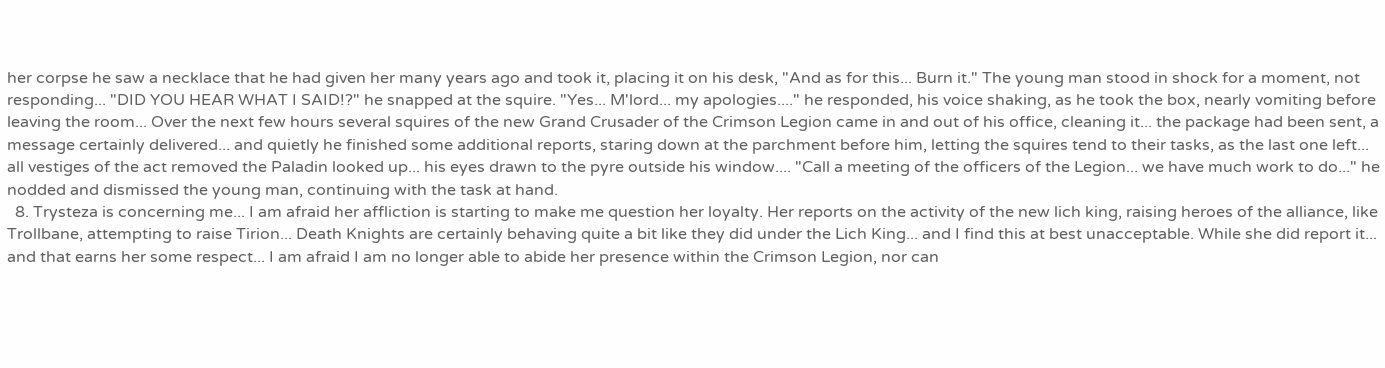her corpse he saw a necklace that he had given her many years ago and took it, placing it on his desk, "And as for this... Burn it." The young man stood in shock for a moment, not responding... "DID YOU HEAR WHAT I SAID!?" he snapped at the squire. "Yes... M'lord... my apologies...." he responded, his voice shaking, as he took the box, nearly vomiting before leaving the room... Over the next few hours several squires of the new Grand Crusader of the Crimson Legion came in and out of his office, cleaning it... the package had been sent, a message certainly delivered... and quietly he finished some additional reports, staring down at the parchment before him, letting the squires tend to their tasks, as the last one left... all vestiges of the act removed the Paladin looked up... his eyes drawn to the pyre outside his window.... "Call a meeting of the officers of the Legion... we have much work to do..." he nodded and dismissed the young man, continuing with the task at hand.
  8. Trysteza is concerning me... I am afraid her affliction is starting to make me question her loyalty. Her reports on the activity of the new lich king, raising heroes of the alliance, like Trollbane, attempting to raise Tirion... Death Knights are certainly behaving quite a bit like they did under the Lich King... and I find this at best unacceptable. While she did report it... and that earns her some respect... I am afraid I am no longer able to abide her presence within the Crimson Legion, nor can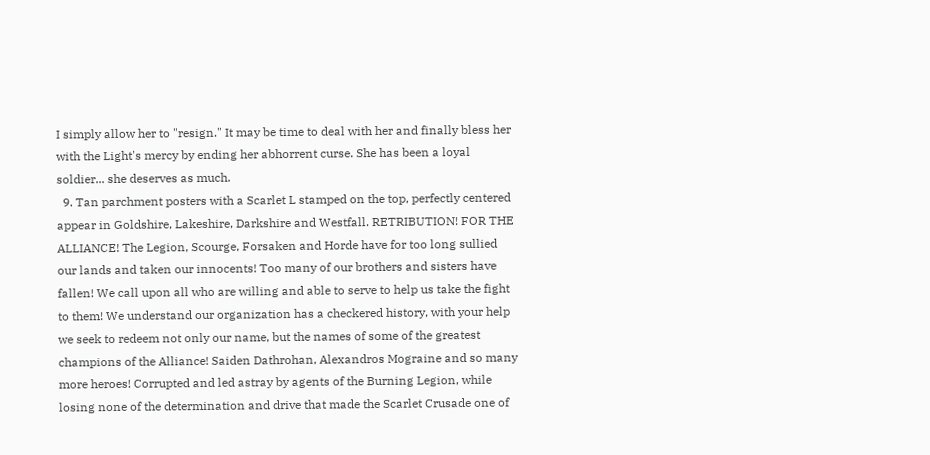I simply allow her to "resign." It may be time to deal with her and finally bless her with the Light's mercy by ending her abhorrent curse. She has been a loyal soldier... she deserves as much.
  9. Tan parchment posters with a Scarlet L stamped on the top, perfectly centered appear in Goldshire, Lakeshire, Darkshire and Westfall. RETRIBUTION! FOR THE ALLIANCE! The Legion, Scourge, Forsaken and Horde have for too long sullied our lands and taken our innocents! Too many of our brothers and sisters have fallen! We call upon all who are willing and able to serve to help us take the fight to them! We understand our organization has a checkered history, with your help we seek to redeem not only our name, but the names of some of the greatest champions of the Alliance! Saiden Dathrohan, Alexandros Mograine and so many more heroes! Corrupted and led astray by agents of the Burning Legion, while losing none of the determination and drive that made the Scarlet Crusade one of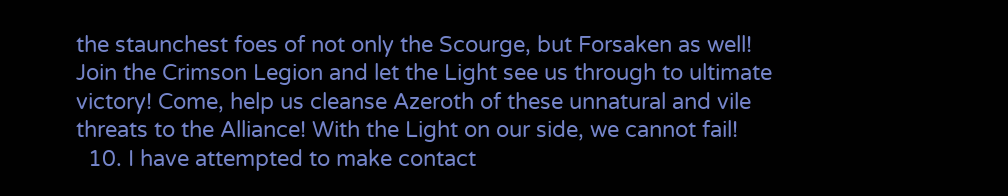the staunchest foes of not only the Scourge, but Forsaken as well! Join the Crimson Legion and let the Light see us through to ultimate victory! Come, help us cleanse Azeroth of these unnatural and vile threats to the Alliance! With the Light on our side, we cannot fail!
  10. I have attempted to make contact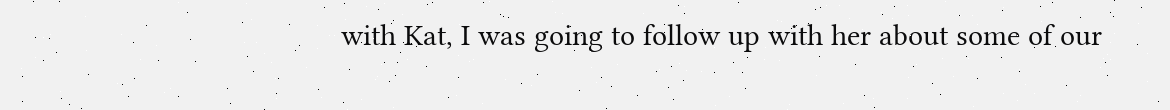with Kat, I was going to follow up with her about some of our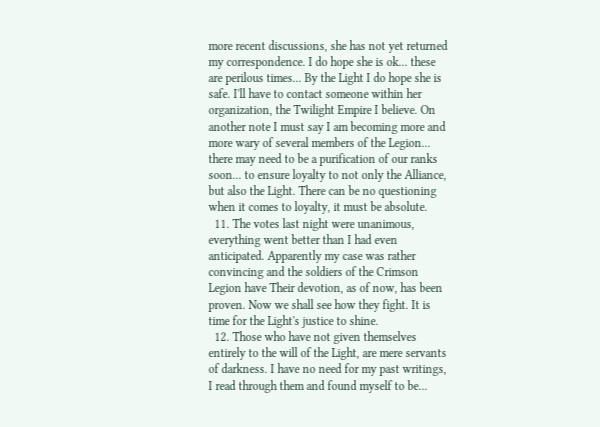more recent discussions, she has not yet returned my correspondence. I do hope she is ok... these are perilous times... By the Light I do hope she is safe. I'll have to contact someone within her organization, the Twilight Empire I believe. On another note I must say I am becoming more and more wary of several members of the Legion... there may need to be a purification of our ranks soon... to ensure loyalty to not only the Alliance, but also the Light. There can be no questioning when it comes to loyalty, it must be absolute.
  11. The votes last night were unanimous, everything went better than I had even anticipated. Apparently my case was rather convincing and the soldiers of the Crimson Legion have Their devotion, as of now, has been proven. Now we shall see how they fight. It is time for the Light's justice to shine.
  12. Those who have not given themselves entirely to the will of the Light, are mere servants of darkness. I have no need for my past writings, I read through them and found myself to be...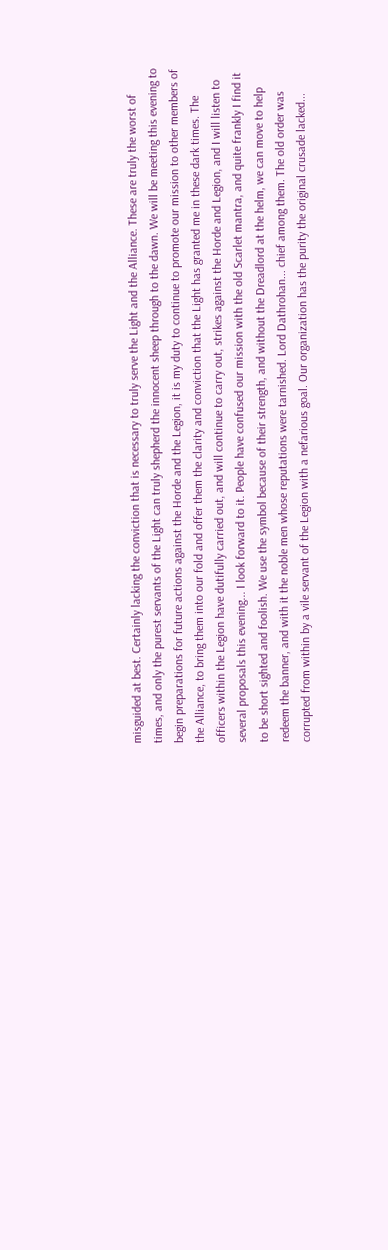misguided at best. Certainly lacking the conviction that is necessary to truly serve the Light and the Alliance. These are truly the worst of times, and only the purest servants of the Light can truly shepherd the innocent sheep through to the dawn. We will be meeting this evening to begin preparations for future actions against the Horde and the Legion, it is my duty to continue to promote our mission to other members of the Alliance, to bring them into our fold and offer them the clarity and conviction that the Light has granted me in these dark times. The officers within the Legion have dutifully carried out, and will continue to carry out, strikes against the Horde and Legion, and I will listen to several proposals this evening... I look forward to it. People have confused our mission with the old Scarlet mantra, and quite frankly I find it to be short sighted and foolish. We use the symbol because of their strength, and without the Dreadlord at the helm, we can move to help redeem the banner, and with it the noble men whose reputations were tarnished. Lord Dathrohan... chief among them. The old order was corrupted from within by a vile servant of the Legion with a nefarious goal. Our organization has the purity the original crusade lacked...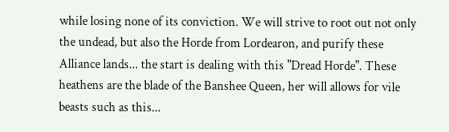while losing none of its conviction. We will strive to root out not only the undead, but also the Horde from Lordearon, and purify these Alliance lands... the start is dealing with this "Dread Horde". These heathens are the blade of the Banshee Queen, her will allows for vile beasts such as this...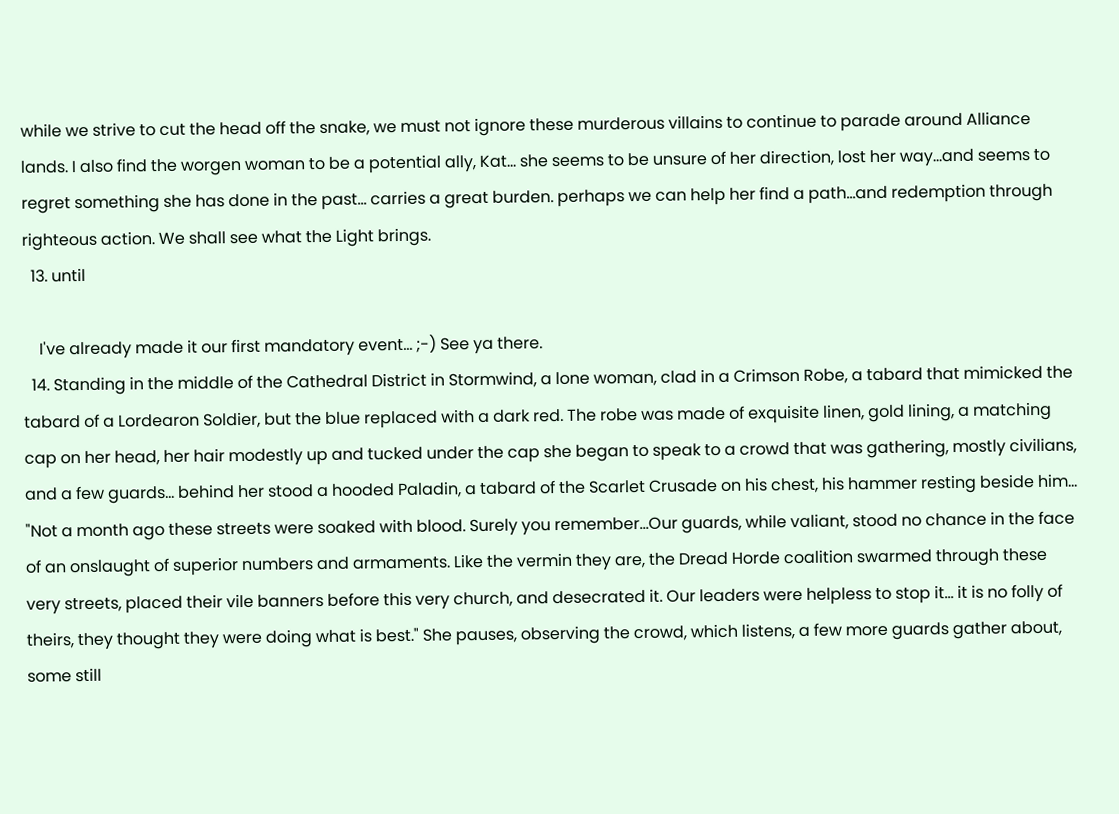while we strive to cut the head off the snake, we must not ignore these murderous villains to continue to parade around Alliance lands. I also find the worgen woman to be a potential ally, Kat... she seems to be unsure of her direction, lost her way...and seems to regret something she has done in the past... carries a great burden. perhaps we can help her find a path...and redemption through righteous action. We shall see what the Light brings.
  13. until

    I've already made it our first mandatory event... ;-) See ya there.
  14. Standing in the middle of the Cathedral District in Stormwind, a lone woman, clad in a Crimson Robe, a tabard that mimicked the tabard of a Lordearon Soldier, but the blue replaced with a dark red. The robe was made of exquisite linen, gold lining, a matching cap on her head, her hair modestly up and tucked under the cap she began to speak to a crowd that was gathering, mostly civilians, and a few guards... behind her stood a hooded Paladin, a tabard of the Scarlet Crusade on his chest, his hammer resting beside him... "Not a month ago these streets were soaked with blood. Surely you remember...Our guards, while valiant, stood no chance in the face of an onslaught of superior numbers and armaments. Like the vermin they are, the Dread Horde coalition swarmed through these very streets, placed their vile banners before this very church, and desecrated it. Our leaders were helpless to stop it... it is no folly of theirs, they thought they were doing what is best." She pauses, observing the crowd, which listens, a few more guards gather about, some still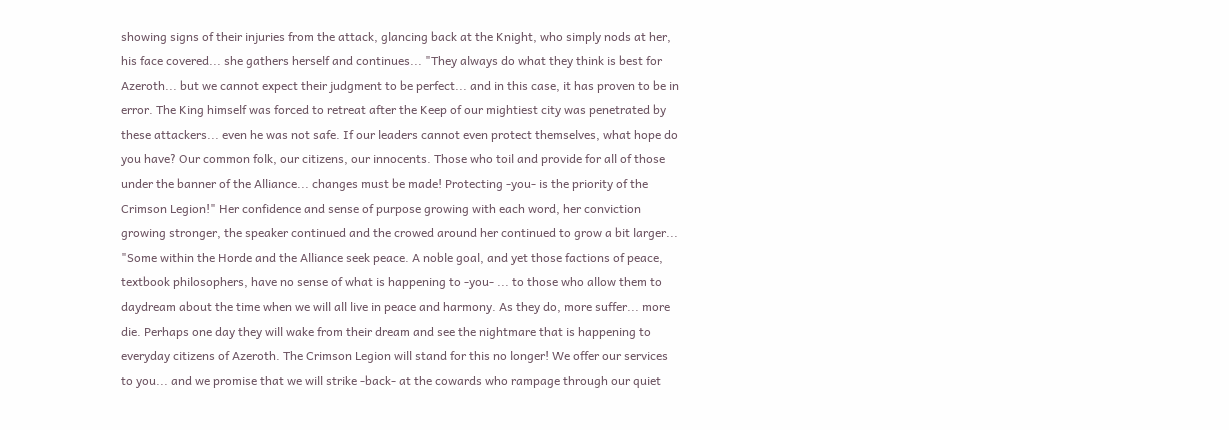showing signs of their injuries from the attack, glancing back at the Knight, who simply nods at her, his face covered... she gathers herself and continues... "They always do what they think is best for Azeroth... but we cannot expect their judgment to be perfect... and in this case, it has proven to be in error. The King himself was forced to retreat after the Keep of our mightiest city was penetrated by these attackers... even he was not safe. If our leaders cannot even protect themselves, what hope do you have? Our common folk, our citizens, our innocents. Those who toil and provide for all of those under the banner of the Alliance... changes must be made! Protecting -you- is the priority of the Crimson Legion!" Her confidence and sense of purpose growing with each word, her conviction growing stronger, the speaker continued and the crowed around her continued to grow a bit larger... "Some within the Horde and the Alliance seek peace. A noble goal, and yet those factions of peace, textbook philosophers, have no sense of what is happening to -you- ... to those who allow them to daydream about the time when we will all live in peace and harmony. As they do, more suffer... more die. Perhaps one day they will wake from their dream and see the nightmare that is happening to everyday citizens of Azeroth. The Crimson Legion will stand for this no longer! We offer our services to you... and we promise that we will strike -back- at the cowards who rampage through our quiet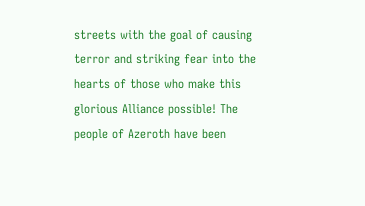streets with the goal of causing terror and striking fear into the hearts of those who make this glorious Alliance possible! The people of Azeroth have been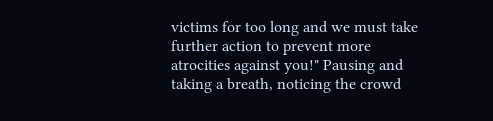victims for too long and we must take further action to prevent more atrocities against you!" Pausing and taking a breath, noticing the crowd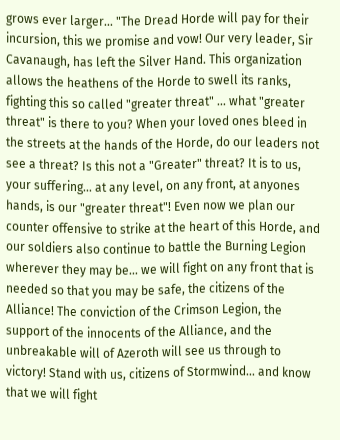grows ever larger... "The Dread Horde will pay for their incursion, this we promise and vow! Our very leader, Sir Cavanaugh, has left the Silver Hand. This organization allows the heathens of the Horde to swell its ranks, fighting this so called "greater threat" ... what "greater threat" is there to you? When your loved ones bleed in the streets at the hands of the Horde, do our leaders not see a threat? Is this not a "Greater" threat? It is to us, your suffering... at any level, on any front, at anyones hands, is our "greater threat"! Even now we plan our counter offensive to strike at the heart of this Horde, and our soldiers also continue to battle the Burning Legion wherever they may be... we will fight on any front that is needed so that you may be safe, the citizens of the Alliance! The conviction of the Crimson Legion, the support of the innocents of the Alliance, and the unbreakable will of Azeroth will see us through to victory! Stand with us, citizens of Stormwind... and know that we will fight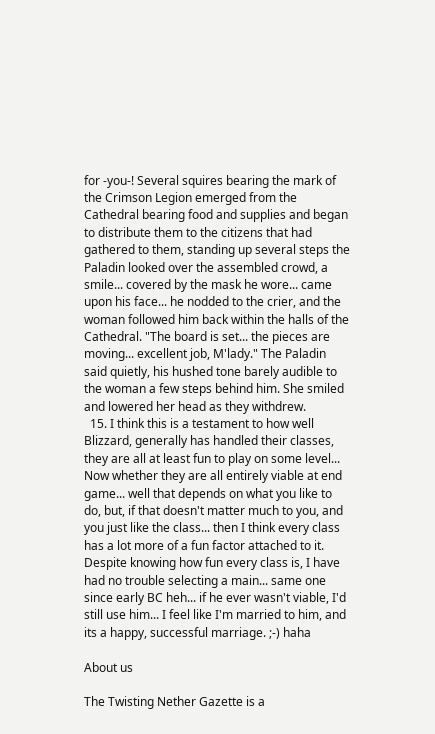for -you-! Several squires bearing the mark of the Crimson Legion emerged from the Cathedral bearing food and supplies and began to distribute them to the citizens that had gathered to them, standing up several steps the Paladin looked over the assembled crowd, a smile... covered by the mask he wore... came upon his face... he nodded to the crier, and the woman followed him back within the halls of the Cathedral. "The board is set... the pieces are moving... excellent job, M'lady." The Paladin said quietly, his hushed tone barely audible to the woman a few steps behind him. She smiled and lowered her head as they withdrew.
  15. I think this is a testament to how well Blizzard, generally has handled their classes, they are all at least fun to play on some level... Now whether they are all entirely viable at end game... well that depends on what you like to do, but, if that doesn't matter much to you, and you just like the class... then I think every class has a lot more of a fun factor attached to it. Despite knowing how fun every class is, I have had no trouble selecting a main... same one since early BC heh... if he ever wasn't viable, I'd still use him... I feel like I'm married to him, and its a happy, successful marriage. ;-) haha

About us

The Twisting Nether Gazette is a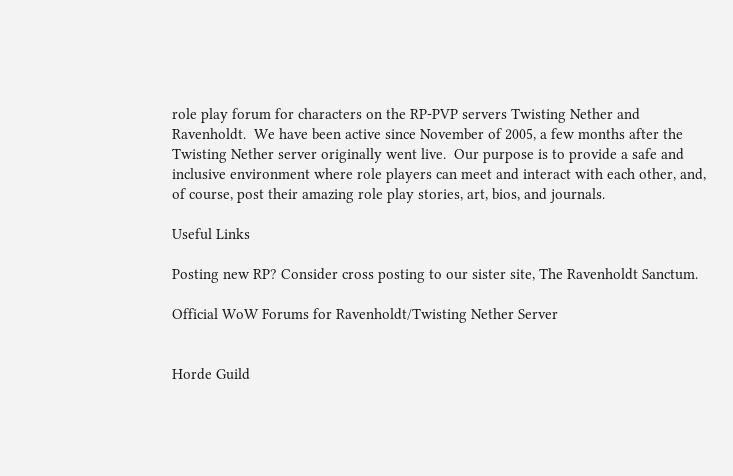role play forum for characters on the RP-PVP servers Twisting Nether and Ravenholdt.  We have been active since November of 2005, a few months after the Twisting Nether server originally went live.  Our purpose is to provide a safe and inclusive environment where role players can meet and interact with each other, and, of course, post their amazing role play stories, art, bios, and journals.

Useful Links

Posting new RP? Consider cross posting to our sister site, The Ravenholdt Sanctum.

Official WoW Forums for Ravenholdt/Twisting Nether Server


Horde Guild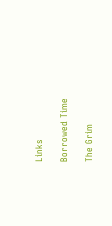Links

Borrowed Time

The Grim